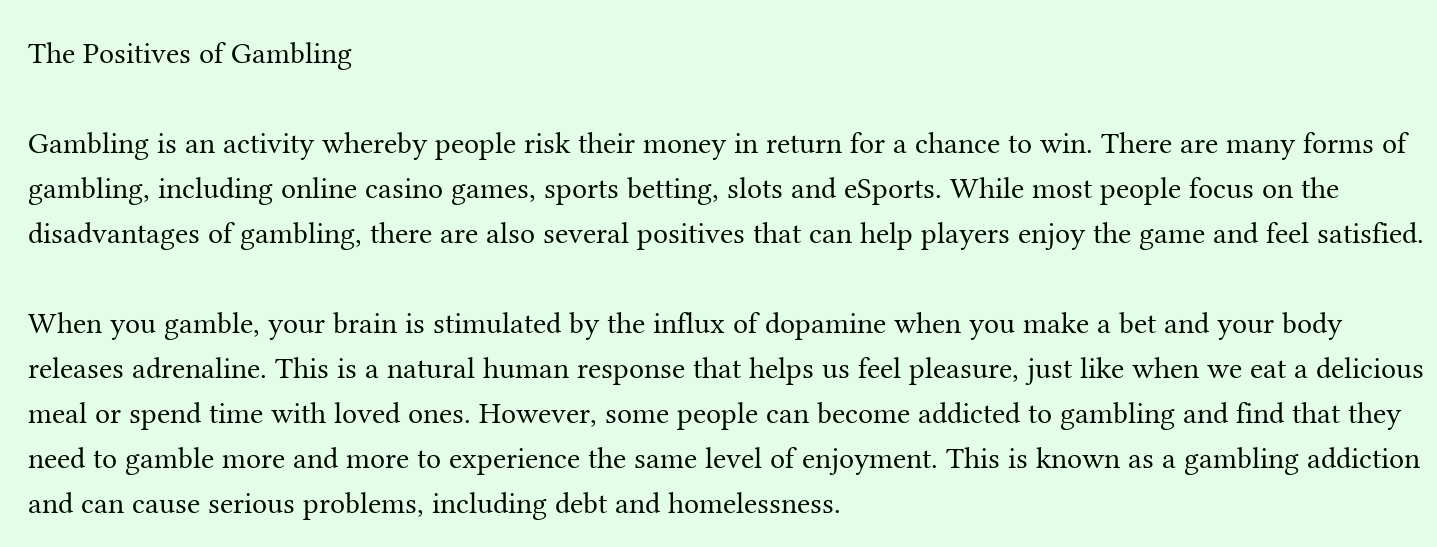The Positives of Gambling

Gambling is an activity whereby people risk their money in return for a chance to win. There are many forms of gambling, including online casino games, sports betting, slots and eSports. While most people focus on the disadvantages of gambling, there are also several positives that can help players enjoy the game and feel satisfied.

When you gamble, your brain is stimulated by the influx of dopamine when you make a bet and your body releases adrenaline. This is a natural human response that helps us feel pleasure, just like when we eat a delicious meal or spend time with loved ones. However, some people can become addicted to gambling and find that they need to gamble more and more to experience the same level of enjoyment. This is known as a gambling addiction and can cause serious problems, including debt and homelessness.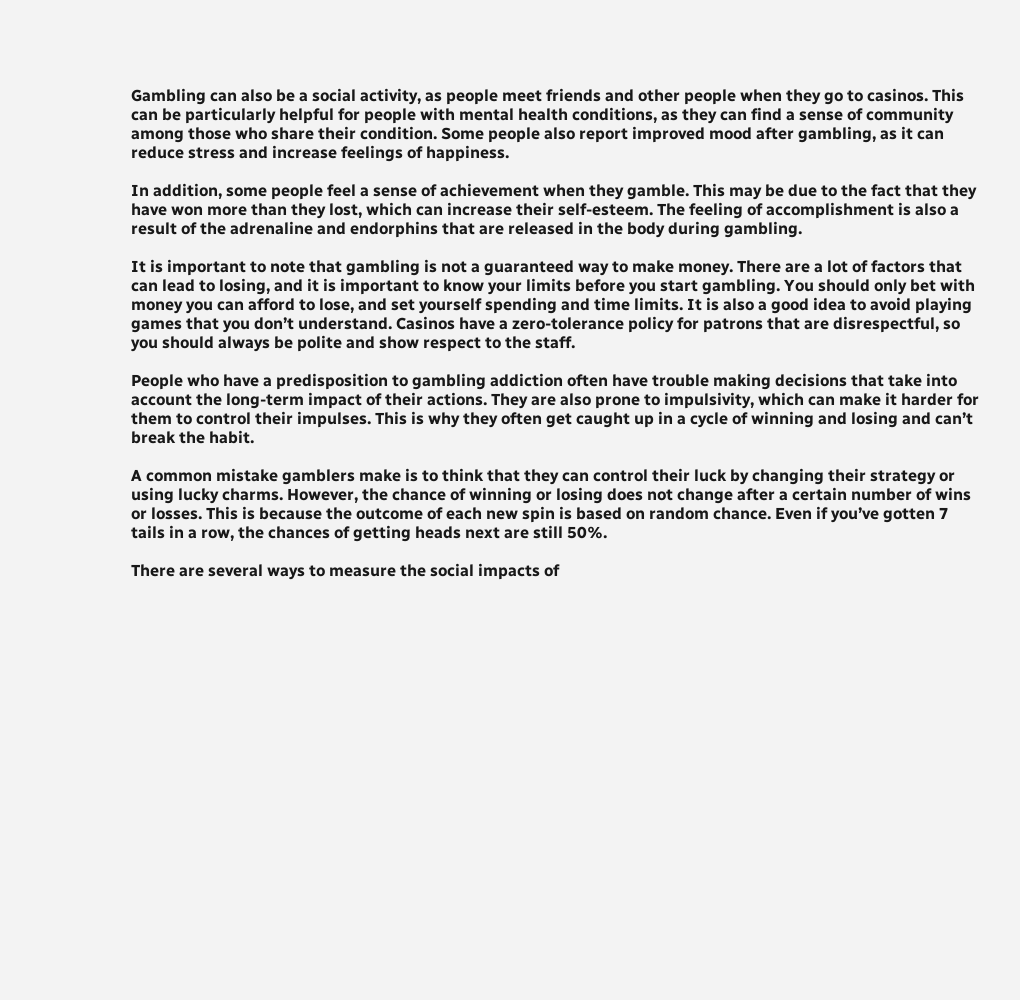Gambling can also be a social activity, as people meet friends and other people when they go to casinos. This can be particularly helpful for people with mental health conditions, as they can find a sense of community among those who share their condition. Some people also report improved mood after gambling, as it can reduce stress and increase feelings of happiness.

In addition, some people feel a sense of achievement when they gamble. This may be due to the fact that they have won more than they lost, which can increase their self-esteem. The feeling of accomplishment is also a result of the adrenaline and endorphins that are released in the body during gambling.

It is important to note that gambling is not a guaranteed way to make money. There are a lot of factors that can lead to losing, and it is important to know your limits before you start gambling. You should only bet with money you can afford to lose, and set yourself spending and time limits. It is also a good idea to avoid playing games that you don’t understand. Casinos have a zero-tolerance policy for patrons that are disrespectful, so you should always be polite and show respect to the staff.

People who have a predisposition to gambling addiction often have trouble making decisions that take into account the long-term impact of their actions. They are also prone to impulsivity, which can make it harder for them to control their impulses. This is why they often get caught up in a cycle of winning and losing and can’t break the habit.

A common mistake gamblers make is to think that they can control their luck by changing their strategy or using lucky charms. However, the chance of winning or losing does not change after a certain number of wins or losses. This is because the outcome of each new spin is based on random chance. Even if you’ve gotten 7 tails in a row, the chances of getting heads next are still 50%.

There are several ways to measure the social impacts of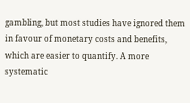gambling, but most studies have ignored them in favour of monetary costs and benefits, which are easier to quantify. A more systematic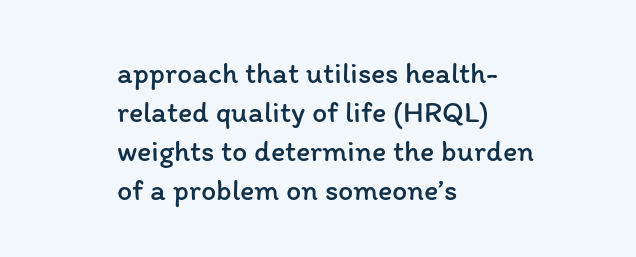approach that utilises health-related quality of life (HRQL) weights to determine the burden of a problem on someone’s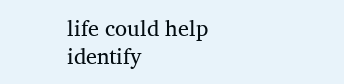life could help identify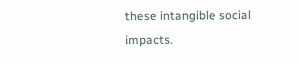these intangible social impacts.